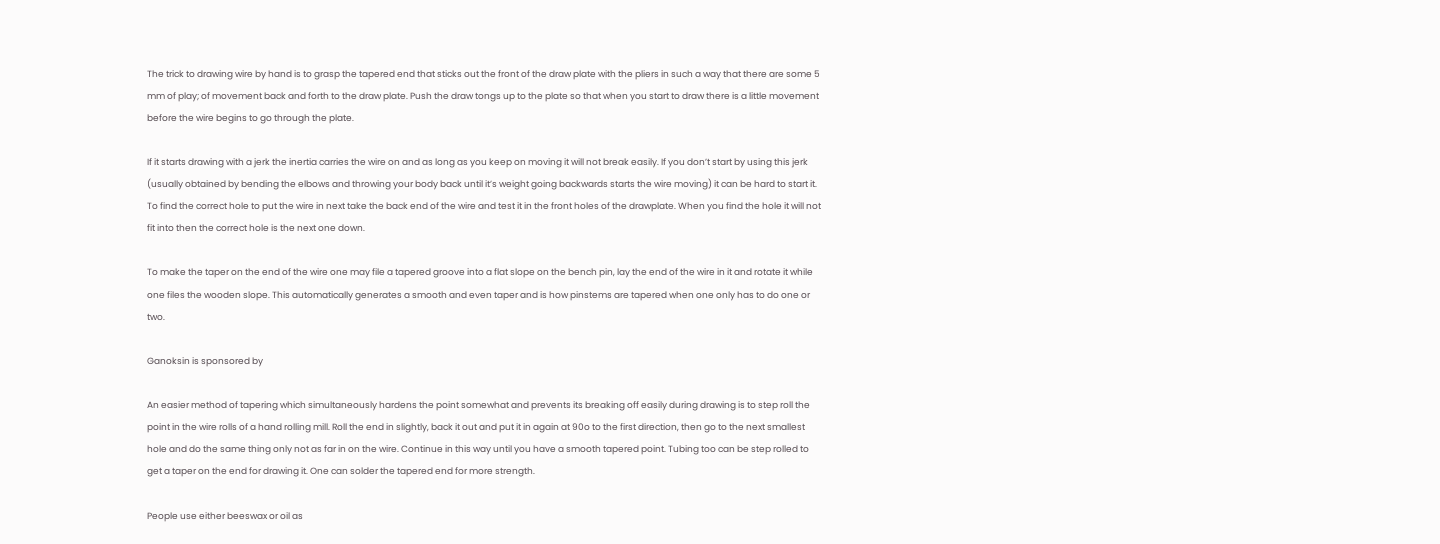The trick to drawing wire by hand is to grasp the tapered end that sticks out the front of the draw plate with the pliers in such a way that there are some 5 mm of play; of movement back and forth to the draw plate. Push the draw tongs up to the plate so that when you start to draw there is a little movement before the wire begins to go through the plate.

If it starts drawing with a jerk the inertia carries the wire on and as long as you keep on moving it will not break easily. If you don’t start by using this jerk (usually obtained by bending the elbows and throwing your body back until it’s weight going backwards starts the wire moving) it can be hard to start it. To find the correct hole to put the wire in next take the back end of the wire and test it in the front holes of the drawplate. When you find the hole it will not fit into then the correct hole is the next one down.

To make the taper on the end of the wire one may file a tapered groove into a flat slope on the bench pin, lay the end of the wire in it and rotate it while one files the wooden slope. This automatically generates a smooth and even taper and is how pinstems are tapered when one only has to do one or two.

Ganoksin is sponsored by

An easier method of tapering which simultaneously hardens the point somewhat and prevents its breaking off easily during drawing is to step roll the point in the wire rolls of a hand rolling mill. Roll the end in slightly, back it out and put it in again at 90o to the first direction, then go to the next smallest hole and do the same thing only not as far in on the wire. Continue in this way until you have a smooth tapered point. Tubing too can be step rolled to get a taper on the end for drawing it. One can solder the tapered end for more strength.

People use either beeswax or oil as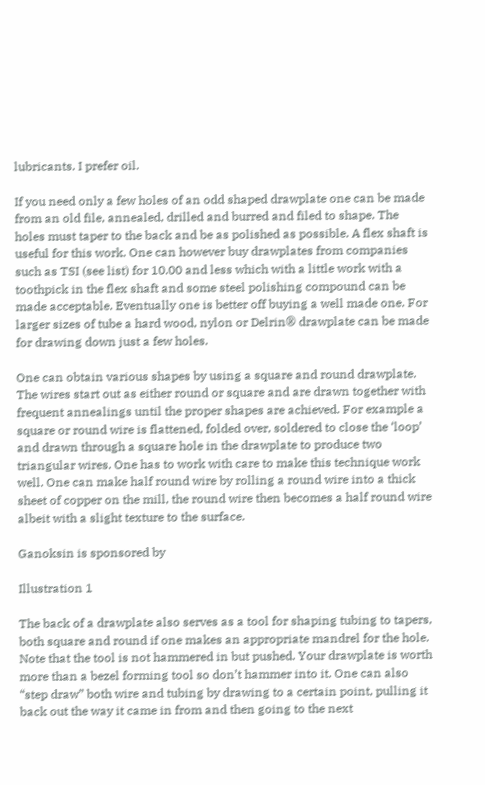lubricants. I prefer oil.

If you need only a few holes of an odd shaped drawplate one can be made from an old file, annealed, drilled and burred and filed to shape. The holes must taper to the back and be as polished as possible. A flex shaft is useful for this work. One can however buy drawplates from companies such as TSI (see list) for 10.00 and less which with a little work with a toothpick in the flex shaft and some steel polishing compound can be made acceptable. Eventually one is better off buying a well made one. For larger sizes of tube a hard wood, nylon or Delrin® drawplate can be made for drawing down just a few holes.

One can obtain various shapes by using a square and round drawplate. The wires start out as either round or square and are drawn together with frequent annealings until the proper shapes are achieved. For example a square or round wire is flattened, folded over, soldered to close the ‘loop’ and drawn through a square hole in the drawplate to produce two triangular wires. One has to work with care to make this technique work well. One can make half round wire by rolling a round wire into a thick sheet of copper on the mill, the round wire then becomes a half round wire albeit with a slight texture to the surface.

Ganoksin is sponsored by

Illustration 1

The back of a drawplate also serves as a tool for shaping tubing to tapers, both square and round if one makes an appropriate mandrel for the hole. Note that the tool is not hammered in but pushed. Your drawplate is worth more than a bezel forming tool so don’t hammer into it. One can also “step draw” both wire and tubing by drawing to a certain point, pulling it back out the way it came in from and then going to the next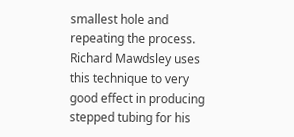smallest hole and repeating the process. Richard Mawdsley uses this technique to very good effect in producing stepped tubing for his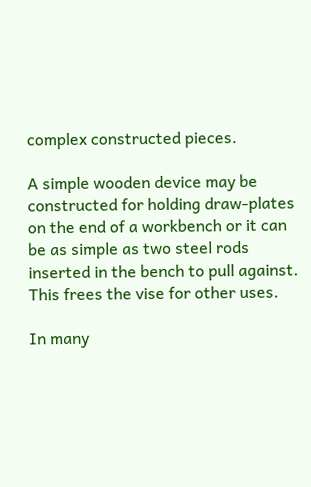complex constructed pieces.

A simple wooden device may be constructed for holding draw-plates on the end of a workbench or it can be as simple as two steel rods inserted in the bench to pull against. This frees the vise for other uses.

In many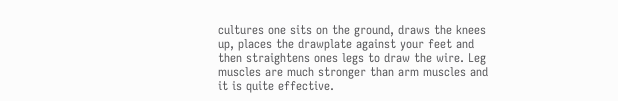cultures one sits on the ground, draws the knees up, places the drawplate against your feet and then straightens ones legs to draw the wire. Leg muscles are much stronger than arm muscles and it is quite effective.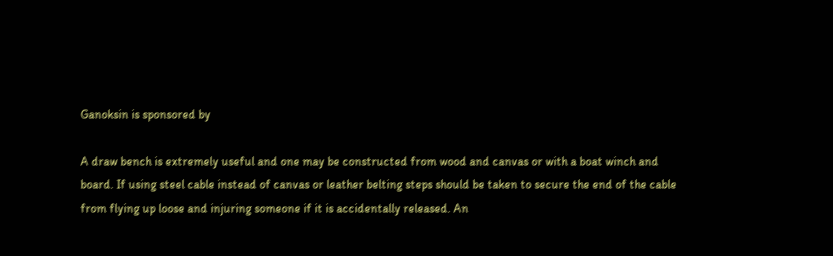Ganoksin is sponsored by

A draw bench is extremely useful and one may be constructed from wood and canvas or with a boat winch and board. If using steel cable instead of canvas or leather belting steps should be taken to secure the end of the cable from flying up loose and injuring someone if it is accidentally released. An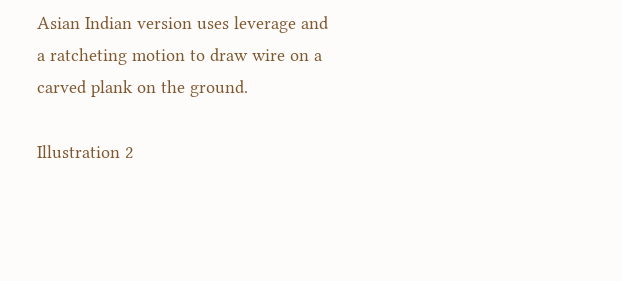Asian Indian version uses leverage and a ratcheting motion to draw wire on a carved plank on the ground.

Illustration 2